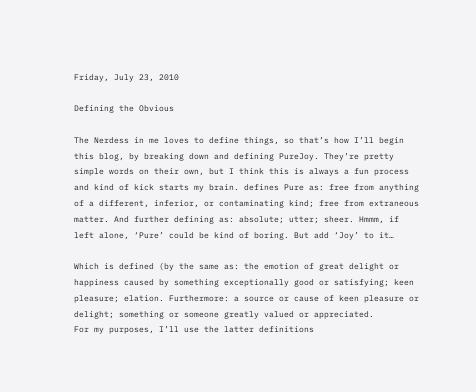Friday, July 23, 2010

Defining the Obvious

The Nerdess in me loves to define things, so that’s how I’ll begin this blog, by breaking down and defining PureJoy. They’re pretty simple words on their own, but I think this is always a fun process and kind of kick starts my brain. defines Pure as: free from anything of a different, inferior, or contaminating kind; free from extraneous matter. And further defining as: absolute; utter; sheer. Hmmm, if left alone, ‘Pure’ could be kind of boring. But add ‘Joy’ to it…

Which is defined (by the same as: the emotion of great delight or happiness caused by something exceptionally good or satisfying; keen pleasure; elation. Furthermore: a source or cause of keen pleasure or delight; something or someone greatly valued or appreciated.
For my purposes, I’ll use the latter definitions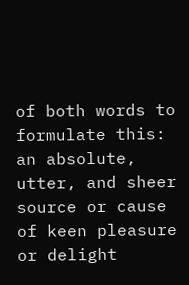of both words to formulate this: an absolute, utter, and sheer source or cause of keen pleasure or delight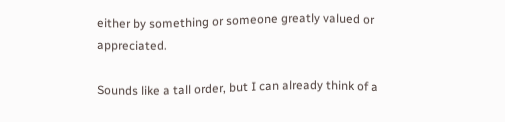either by something or someone greatly valued or appreciated.

Sounds like a tall order, but I can already think of a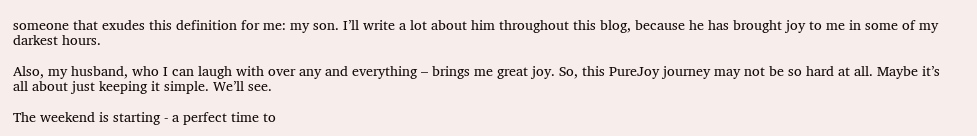someone that exudes this definition for me: my son. I’ll write a lot about him throughout this blog, because he has brought joy to me in some of my darkest hours.

Also, my husband, who I can laugh with over any and everything – brings me great joy. So, this PureJoy journey may not be so hard at all. Maybe it’s all about just keeping it simple. We’ll see.

The weekend is starting - a perfect time to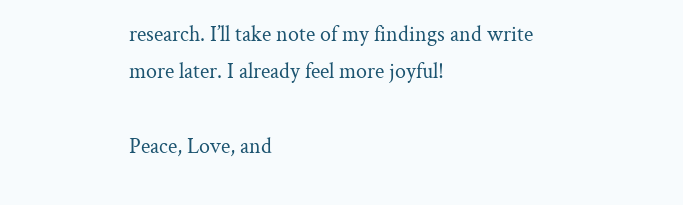research. I’ll take note of my findings and write more later. I already feel more joyful!

Peace, Love, and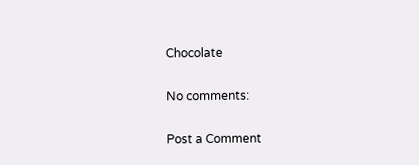Chocolate

No comments:

Post a Comment